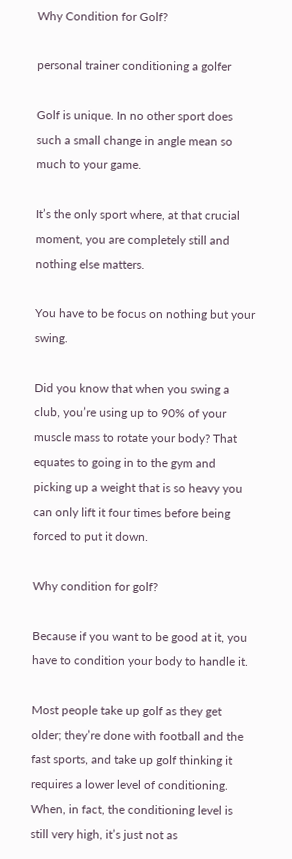Why Condition for Golf?

personal trainer conditioning a golfer

Golf is unique. In no other sport does such a small change in angle mean so much to your game.

It’s the only sport where, at that crucial moment, you are completely still and nothing else matters.

You have to be focus on nothing but your swing.

Did you know that when you swing a club, you’re using up to 90% of your muscle mass to rotate your body? That equates to going in to the gym and picking up a weight that is so heavy you can only lift it four times before being forced to put it down.

Why condition for golf?

Because if you want to be good at it, you have to condition your body to handle it.

Most people take up golf as they get older; they’re done with football and the fast sports, and take up golf thinking it requires a lower level of conditioning. When, in fact, the conditioning level is still very high, it’s just not as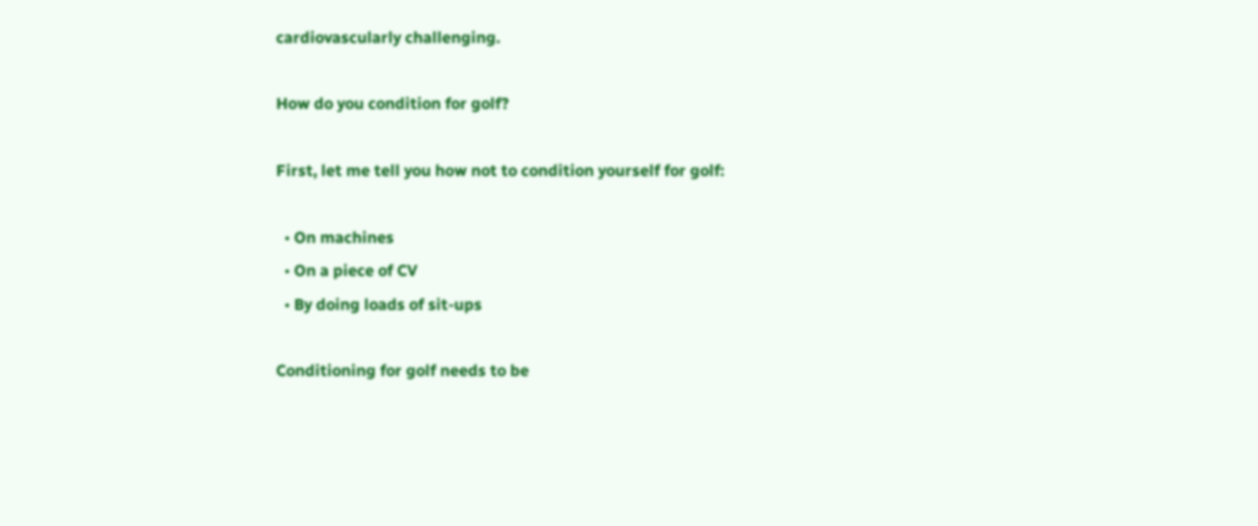cardiovascularly challenging.

How do you condition for golf?

First, let me tell you how not to condition yourself for golf:

  • On machines
  • On a piece of CV
  • By doing loads of sit-ups

Conditioning for golf needs to be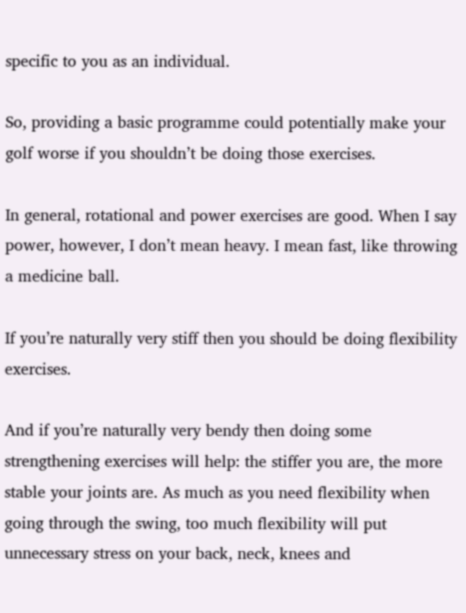specific to you as an individual.

So, providing a basic programme could potentially make your golf worse if you shouldn’t be doing those exercises.

In general, rotational and power exercises are good. When I say power, however, I don’t mean heavy. I mean fast, like throwing a medicine ball.

If you’re naturally very stiff then you should be doing flexibility exercises.

And if you’re naturally very bendy then doing some strengthening exercises will help: the stiffer you are, the more stable your joints are. As much as you need flexibility when going through the swing, too much flexibility will put unnecessary stress on your back, neck, knees and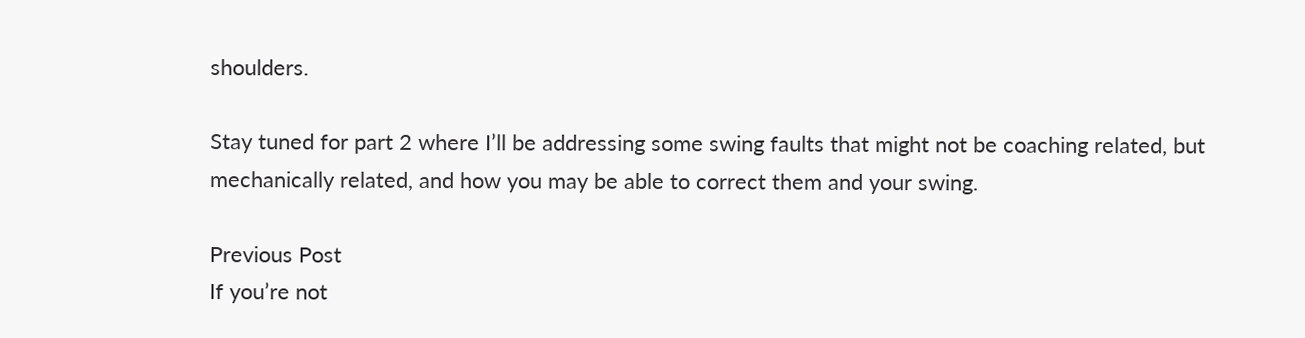shoulders.

Stay tuned for part 2 where I’ll be addressing some swing faults that might not be coaching related, but mechanically related, and how you may be able to correct them and your swing.

Previous Post
If you’re not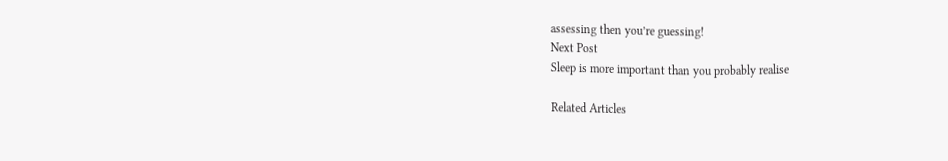assessing then you’re guessing!
Next Post
Sleep is more important than you probably realise

Related Articles